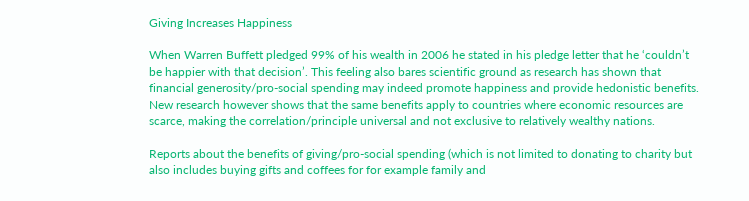Giving Increases Happiness

When Warren Buffett pledged 99% of his wealth in 2006 he stated in his pledge letter that he ‘couldn’t be happier with that decision’. This feeling also bares scientific ground as research has shown that financial generosity/pro-social spending may indeed promote happiness and provide hedonistic benefits. New research however shows that the same benefits apply to countries where economic resources are scarce, making the correlation/principle universal and not exclusive to relatively wealthy nations.

Reports about the benefits of giving/pro-social spending (which is not limited to donating to charity but also includes buying gifts and coffees for for example family and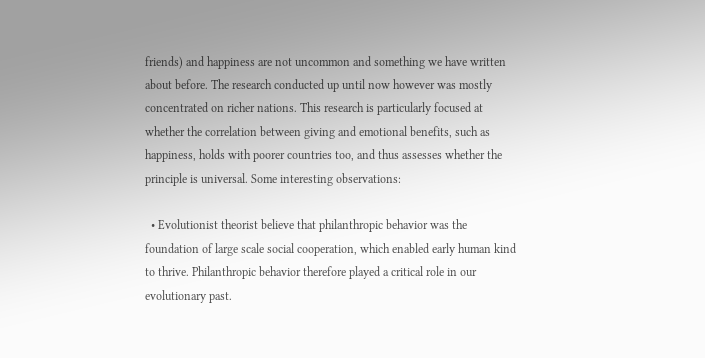friends) and happiness are not uncommon and something we have written about before. The research conducted up until now however was mostly concentrated on richer nations. This research is particularly focused at whether the correlation between giving and emotional benefits, such as happiness, holds with poorer countries too, and thus assesses whether the principle is universal. Some interesting observations:

  • Evolutionist theorist believe that philanthropic behavior was the foundation of large scale social cooperation, which enabled early human kind to thrive. Philanthropic behavior therefore played a critical role in our evolutionary past.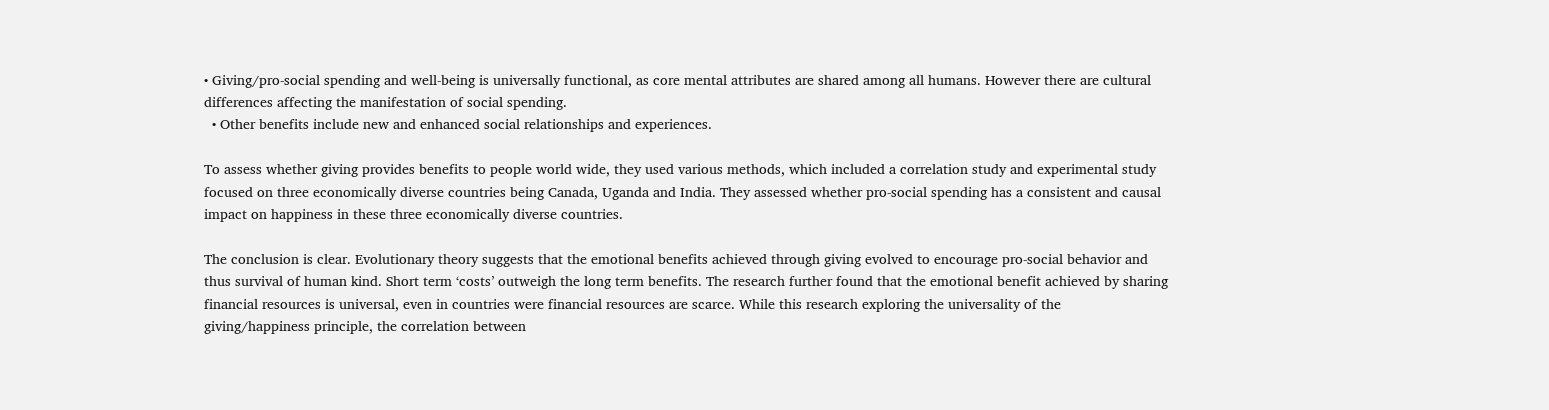• Giving/pro-social spending and well-being is universally functional, as core mental attributes are shared among all humans. However there are cultural differences affecting the manifestation of social spending.
  • Other benefits include new and enhanced social relationships and experiences.

To assess whether giving provides benefits to people world wide, they used various methods, which included a correlation study and experimental study focused on three economically diverse countries being Canada, Uganda and India. They assessed whether pro-social spending has a consistent and causal impact on happiness in these three economically diverse countries.

The conclusion is clear. Evolutionary theory suggests that the emotional benefits achieved through giving evolved to encourage pro-social behavior and thus survival of human kind. Short term ‘costs’ outweigh the long term benefits. The research further found that the emotional benefit achieved by sharing financial resources is universal, even in countries were financial resources are scarce. While this research exploring the universality of the giving/happiness principle, the correlation between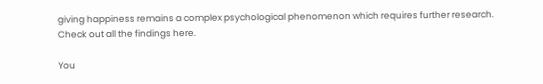giving happiness remains a complex psychological phenomenon which requires further research. Check out all the findings here.

You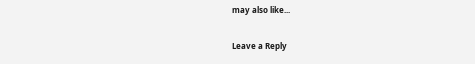may also like...

Leave a Reply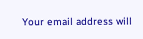Your email address will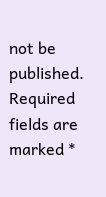not be published. Required fields are marked *